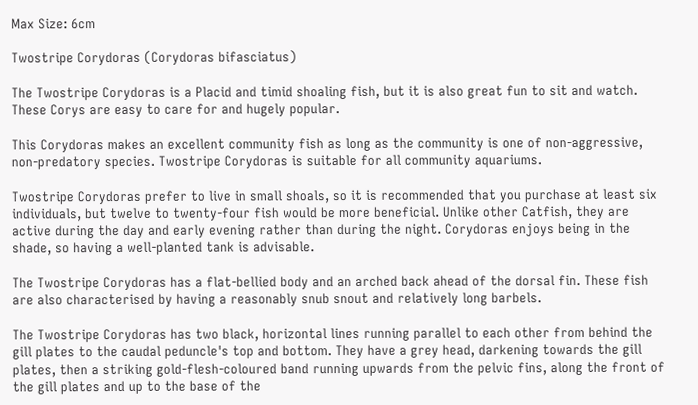Max Size: 6cm

Twostripe Corydoras (Corydoras bifasciatus)

The Twostripe Corydoras is a Placid and timid shoaling fish, but it is also great fun to sit and watch. These Corys are easy to care for and hugely popular.

This Corydoras makes an excellent community fish as long as the community is one of non-aggressive, non-predatory species. Twostripe Corydoras is suitable for all community aquariums.

Twostripe Corydoras prefer to live in small shoals, so it is recommended that you purchase at least six individuals, but twelve to twenty-four fish would be more beneficial. Unlike other Catfish, they are active during the day and early evening rather than during the night. Corydoras enjoys being in the shade, so having a well-planted tank is advisable.

The Twostripe Corydoras has a flat-bellied body and an arched back ahead of the dorsal fin. These fish are also characterised by having a reasonably snub snout and relatively long barbels.

The Twostripe Corydoras has two black, horizontal lines running parallel to each other from behind the gill plates to the caudal peduncle's top and bottom. They have a grey head, darkening towards the gill plates, then a striking gold-flesh-coloured band running upwards from the pelvic fins, along the front of the gill plates and up to the base of the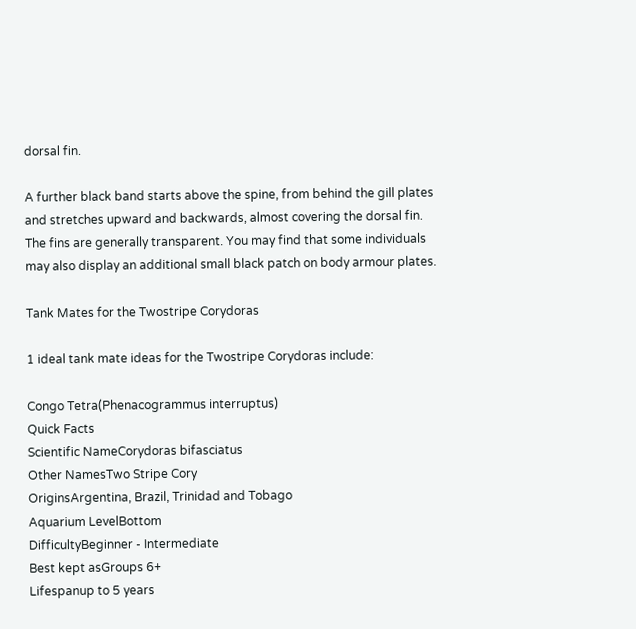dorsal fin.

A further black band starts above the spine, from behind the gill plates and stretches upward and backwards, almost covering the dorsal fin. The fins are generally transparent. You may find that some individuals may also display an additional small black patch on body armour plates.

Tank Mates for the Twostripe Corydoras

1 ideal tank mate ideas for the Twostripe Corydoras include:

Congo Tetra(Phenacogrammus interruptus)
Quick Facts
Scientific NameCorydoras bifasciatus
Other NamesTwo Stripe Cory
OriginsArgentina, Brazil, Trinidad and Tobago
Aquarium LevelBottom
DifficultyBeginner - Intermediate
Best kept asGroups 6+
Lifespanup to 5 years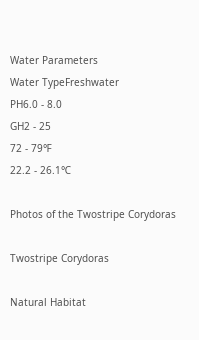Water Parameters
Water TypeFreshwater
PH6.0 - 8.0
GH2 - 25
72 - 79℉
22.2 - 26.1℃

Photos of the Twostripe Corydoras

Twostripe Corydoras

Natural Habitat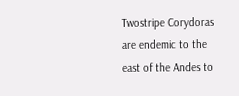Twostripe Corydoras are endemic to the east of the Andes to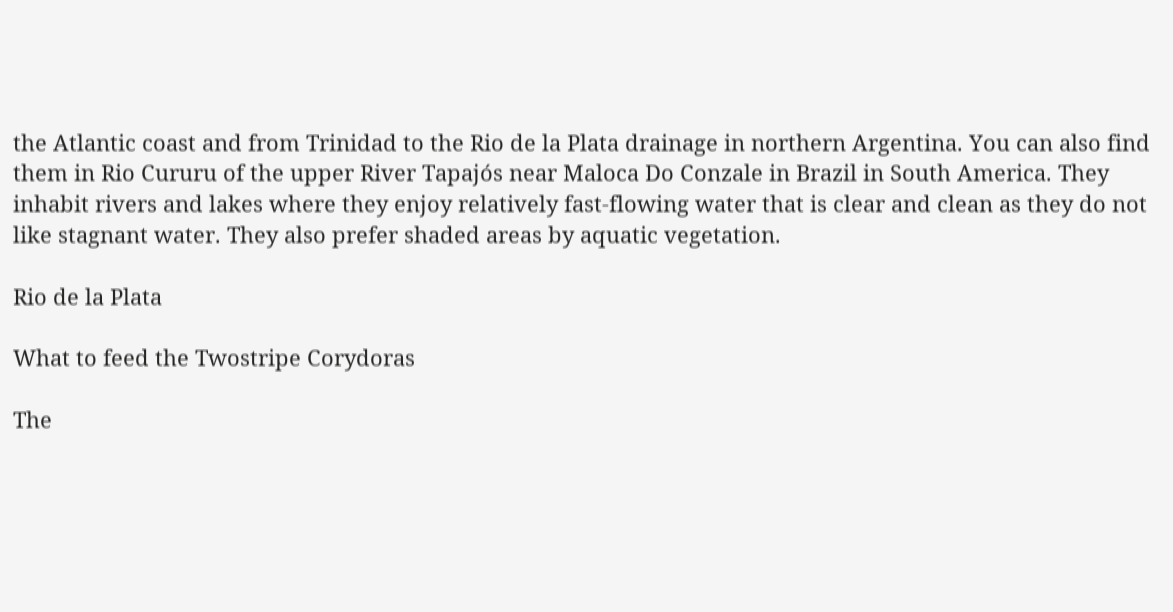the Atlantic coast and from Trinidad to the Rio de la Plata drainage in northern Argentina. You can also find them in Rio Cururu of the upper River Tapajós near Maloca Do Conzale in Brazil in South America. They inhabit rivers and lakes where they enjoy relatively fast-flowing water that is clear and clean as they do not like stagnant water. They also prefer shaded areas by aquatic vegetation.

Rio de la Plata

What to feed the Twostripe Corydoras

The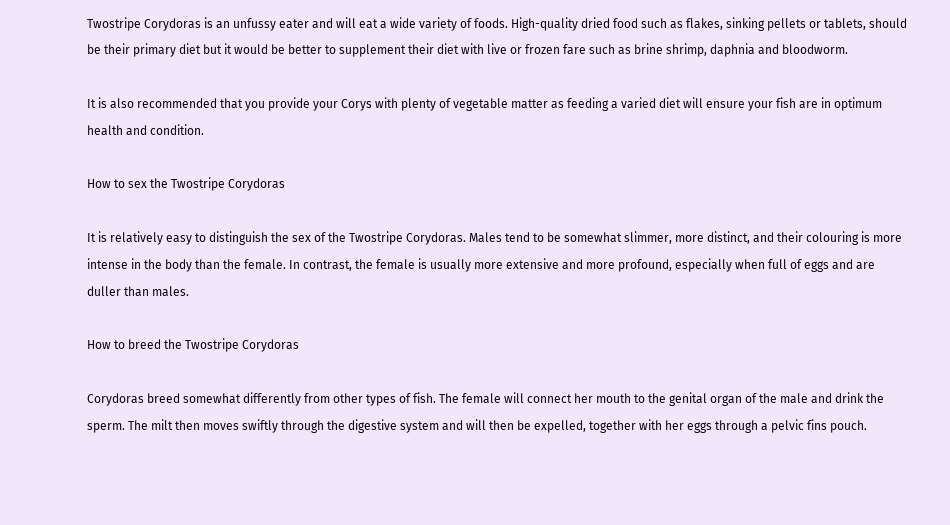Twostripe Corydoras is an unfussy eater and will eat a wide variety of foods. High-quality dried food such as flakes, sinking pellets or tablets, should be their primary diet but it would be better to supplement their diet with live or frozen fare such as brine shrimp, daphnia and bloodworm.

It is also recommended that you provide your Corys with plenty of vegetable matter as feeding a varied diet will ensure your fish are in optimum health and condition.

How to sex the Twostripe Corydoras

It is relatively easy to distinguish the sex of the Twostripe Corydoras. Males tend to be somewhat slimmer, more distinct, and their colouring is more intense in the body than the female. In contrast, the female is usually more extensive and more profound, especially when full of eggs and are duller than males.

How to breed the Twostripe Corydoras

Corydoras breed somewhat differently from other types of fish. The female will connect her mouth to the genital organ of the male and drink the sperm. The milt then moves swiftly through the digestive system and will then be expelled, together with her eggs through a pelvic fins pouch.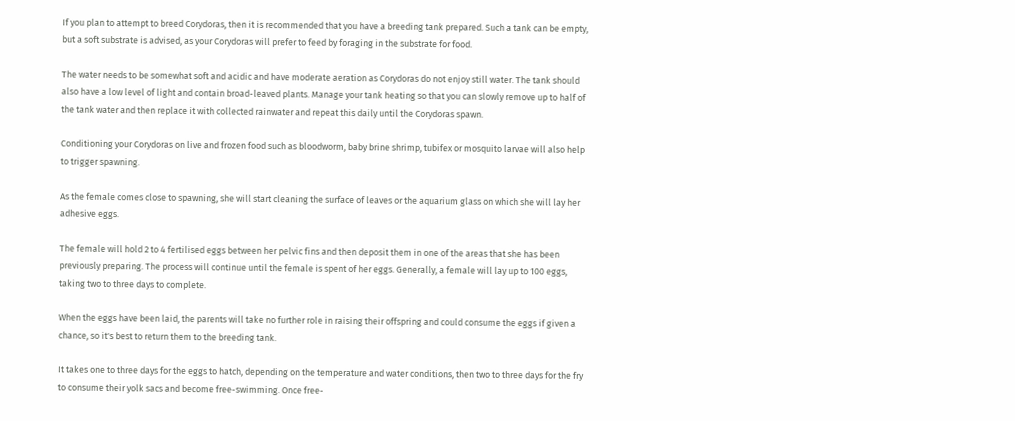If you plan to attempt to breed Corydoras, then it is recommended that you have a breeding tank prepared. Such a tank can be empty, but a soft substrate is advised, as your Corydoras will prefer to feed by foraging in the substrate for food.

The water needs to be somewhat soft and acidic and have moderate aeration as Corydoras do not enjoy still water. The tank should also have a low level of light and contain broad-leaved plants. Manage your tank heating so that you can slowly remove up to half of the tank water and then replace it with collected rainwater and repeat this daily until the Corydoras spawn.

Conditioning your Corydoras on live and frozen food such as bloodworm, baby brine shrimp, tubifex or mosquito larvae will also help to trigger spawning.

As the female comes close to spawning, she will start cleaning the surface of leaves or the aquarium glass on which she will lay her adhesive eggs.

The female will hold 2 to 4 fertilised eggs between her pelvic fins and then deposit them in one of the areas that she has been previously preparing. The process will continue until the female is spent of her eggs. Generally, a female will lay up to 100 eggs, taking two to three days to complete.

When the eggs have been laid, the parents will take no further role in raising their offspring and could consume the eggs if given a chance, so it's best to return them to the breeding tank.

It takes one to three days for the eggs to hatch, depending on the temperature and water conditions, then two to three days for the fry to consume their yolk sacs and become free-swimming. Once free-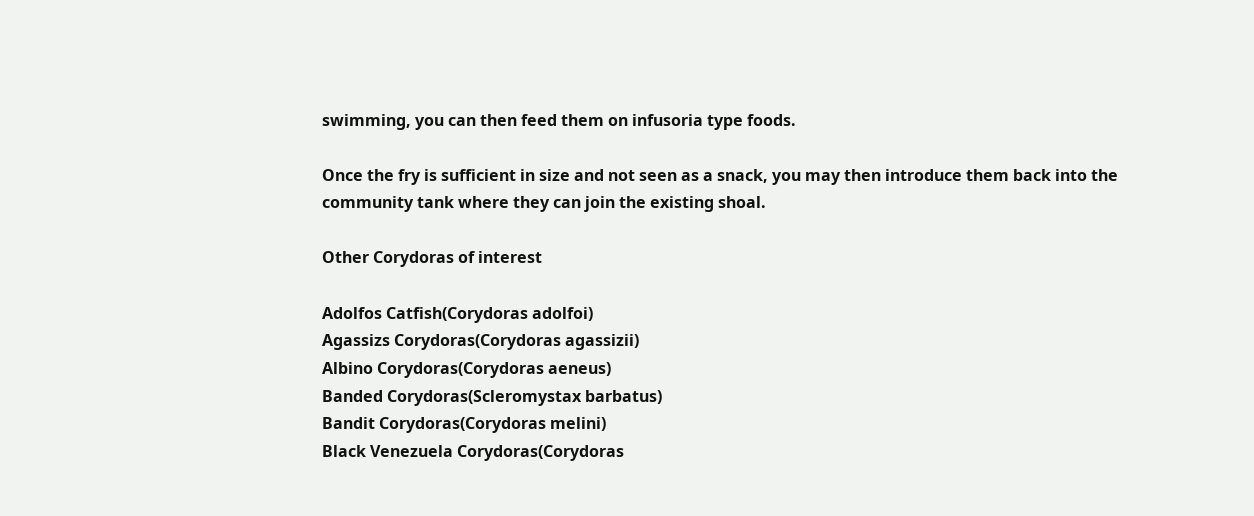swimming, you can then feed them on infusoria type foods.

Once the fry is sufficient in size and not seen as a snack, you may then introduce them back into the community tank where they can join the existing shoal.

Other Corydoras of interest

Adolfos Catfish(Corydoras adolfoi)
Agassizs Corydoras(Corydoras agassizii)
Albino Corydoras(Corydoras aeneus)
Banded Corydoras(Scleromystax barbatus)
Bandit Corydoras(Corydoras melini)
Black Venezuela Corydoras(Corydoras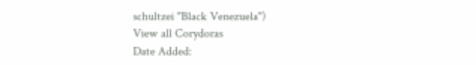schultzei "Black Venezuela")
View all Corydoras
Date Added: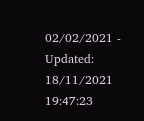02/02/2021 - Updated: 18/11/2021 19:47:23